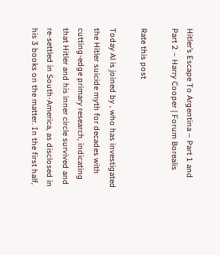Hitler’s Escape To Argentina – Part 1 and Part 2 – Harry Cooper | Forum Borealis

Rate this post

Today Al is joined by , who has investigated the Hitler suicide myth for decades with cutting-edge primary research, indicating that Hitler and his inner circle survived and re-settled in South-America, as disclosed in his 3 books on the matter. In the first half,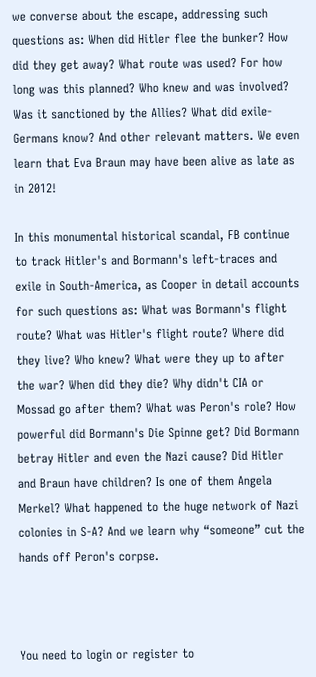we converse about the escape, addressing such questions as: When did Hitler flee the bunker? How did they get away? What route was used? For how long was this planned? Who knew and was involved? Was it sanctioned by the Allies? What did exile-Germans know? And other relevant matters. We even learn that Eva Braun may have been alive as late as in 2012!

In this monumental historical scandal, FB continue to track Hitler's and Bormann's left-traces and exile in South-America, as Cooper in detail accounts for such questions as: What was Bormann's flight route? What was Hitler's flight route? Where did they live? Who knew? What were they up to after the war? When did they die? Why didn't CIA or Mossad go after them? What was Peron's role? How powerful did Bormann's Die Spinne get? Did Bormann betray Hitler and even the Nazi cause? Did Hitler and Braun have children? Is one of them Angela Merkel? What happened to the huge network of Nazi colonies in S-A? And we learn why “someone” cut the hands off Peron's corpse.



You need to login or register to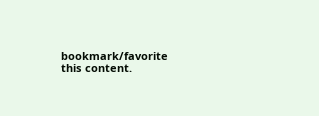bookmark/favorite this content.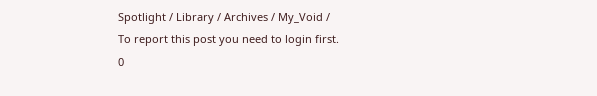Spotlight / Library / Archives / My_Void /
To report this post you need to login first.
0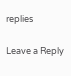replies

Leave a Reply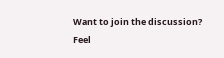Want to join the discussion?
Feel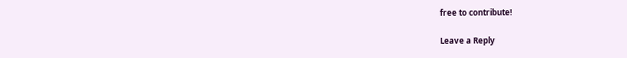free to contribute!

Leave a Reply